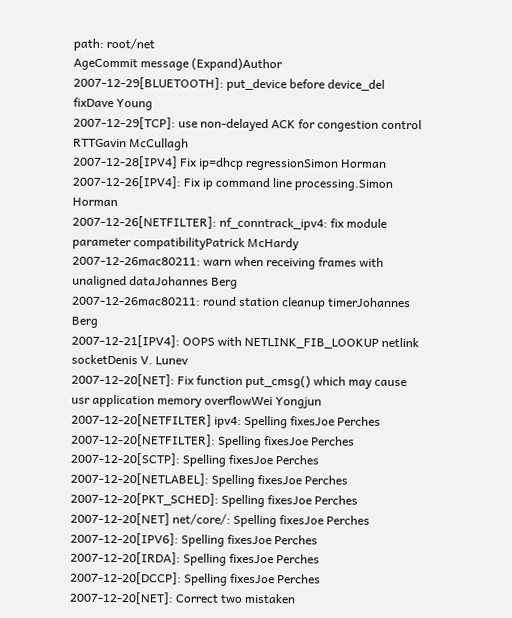path: root/net
AgeCommit message (Expand)Author
2007-12-29[BLUETOOTH]: put_device before device_del fixDave Young
2007-12-29[TCP]: use non-delayed ACK for congestion control RTTGavin McCullagh
2007-12-28[IPV4] Fix ip=dhcp regressionSimon Horman
2007-12-26[IPV4]: Fix ip command line processing.Simon Horman
2007-12-26[NETFILTER]: nf_conntrack_ipv4: fix module parameter compatibilityPatrick McHardy
2007-12-26mac80211: warn when receiving frames with unaligned dataJohannes Berg
2007-12-26mac80211: round station cleanup timerJohannes Berg
2007-12-21[IPV4]: OOPS with NETLINK_FIB_LOOKUP netlink socketDenis V. Lunev
2007-12-20[NET]: Fix function put_cmsg() which may cause usr application memory overflowWei Yongjun
2007-12-20[NETFILTER] ipv4: Spelling fixesJoe Perches
2007-12-20[NETFILTER]: Spelling fixesJoe Perches
2007-12-20[SCTP]: Spelling fixesJoe Perches
2007-12-20[NETLABEL]: Spelling fixesJoe Perches
2007-12-20[PKT_SCHED]: Spelling fixesJoe Perches
2007-12-20[NET] net/core/: Spelling fixesJoe Perches
2007-12-20[IPV6]: Spelling fixesJoe Perches
2007-12-20[IRDA]: Spelling fixesJoe Perches
2007-12-20[DCCP]: Spelling fixesJoe Perches
2007-12-20[NET]: Correct two mistaken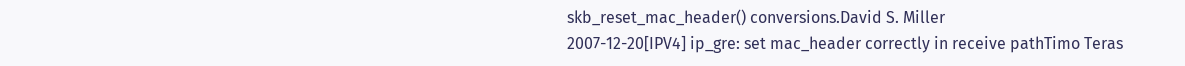skb_reset_mac_header() conversions.David S. Miller
2007-12-20[IPV4] ip_gre: set mac_header correctly in receive pathTimo Teras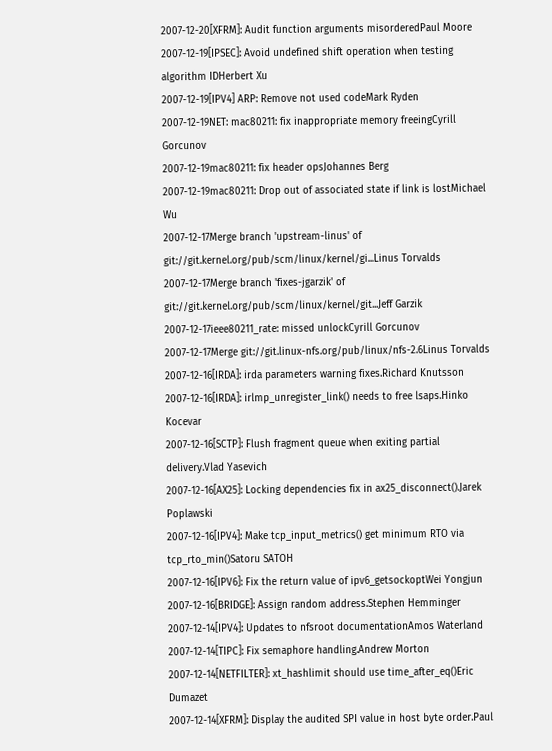2007-12-20[XFRM]: Audit function arguments misorderedPaul Moore
2007-12-19[IPSEC]: Avoid undefined shift operation when testing algorithm IDHerbert Xu
2007-12-19[IPV4] ARP: Remove not used codeMark Ryden
2007-12-19NET: mac80211: fix inappropriate memory freeingCyrill Gorcunov
2007-12-19mac80211: fix header opsJohannes Berg
2007-12-19mac80211: Drop out of associated state if link is lostMichael Wu
2007-12-17Merge branch 'upstream-linus' of git://git.kernel.org/pub/scm/linux/kernel/gi...Linus Torvalds
2007-12-17Merge branch 'fixes-jgarzik' of git://git.kernel.org/pub/scm/linux/kernel/git...Jeff Garzik
2007-12-17ieee80211_rate: missed unlockCyrill Gorcunov
2007-12-17Merge git://git.linux-nfs.org/pub/linux/nfs-2.6Linus Torvalds
2007-12-16[IRDA]: irda parameters warning fixes.Richard Knutsson
2007-12-16[IRDA]: irlmp_unregister_link() needs to free lsaps.Hinko Kocevar
2007-12-16[SCTP]: Flush fragment queue when exiting partial delivery.Vlad Yasevich
2007-12-16[AX25]: Locking dependencies fix in ax25_disconnect().Jarek Poplawski
2007-12-16[IPV4]: Make tcp_input_metrics() get minimum RTO via tcp_rto_min()Satoru SATOH
2007-12-16[IPV6]: Fix the return value of ipv6_getsockoptWei Yongjun
2007-12-16[BRIDGE]: Assign random address.Stephen Hemminger
2007-12-14[IPV4]: Updates to nfsroot documentationAmos Waterland
2007-12-14[TIPC]: Fix semaphore handling.Andrew Morton
2007-12-14[NETFILTER]: xt_hashlimit should use time_after_eq()Eric Dumazet
2007-12-14[XFRM]: Display the audited SPI value in host byte order.Paul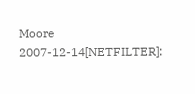Moore
2007-12-14[NETFILTER]: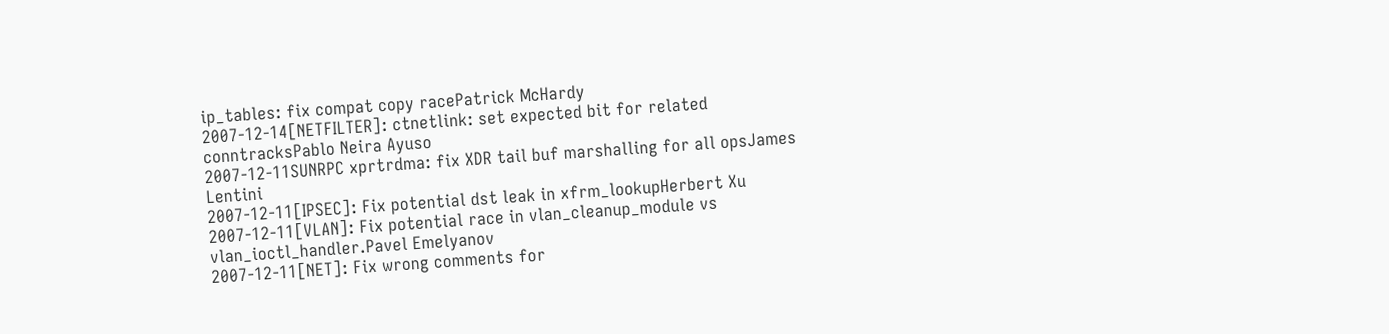ip_tables: fix compat copy racePatrick McHardy
2007-12-14[NETFILTER]: ctnetlink: set expected bit for related conntracksPablo Neira Ayuso
2007-12-11SUNRPC xprtrdma: fix XDR tail buf marshalling for all opsJames Lentini
2007-12-11[IPSEC]: Fix potential dst leak in xfrm_lookupHerbert Xu
2007-12-11[VLAN]: Fix potential race in vlan_cleanup_module vs vlan_ioctl_handler.Pavel Emelyanov
2007-12-11[NET]: Fix wrong comments for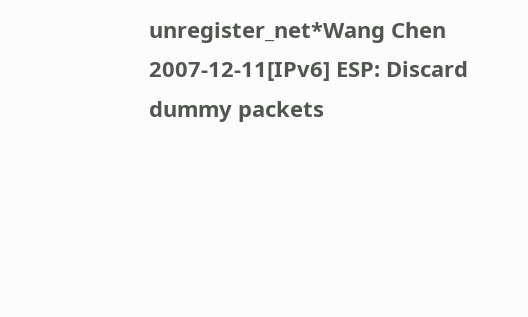unregister_net*Wang Chen
2007-12-11[IPv6] ESP: Discard dummy packets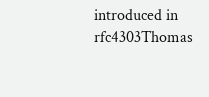introduced in rfc4303Thomas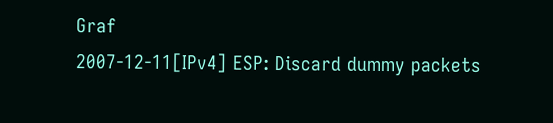Graf
2007-12-11[IPv4] ESP: Discard dummy packets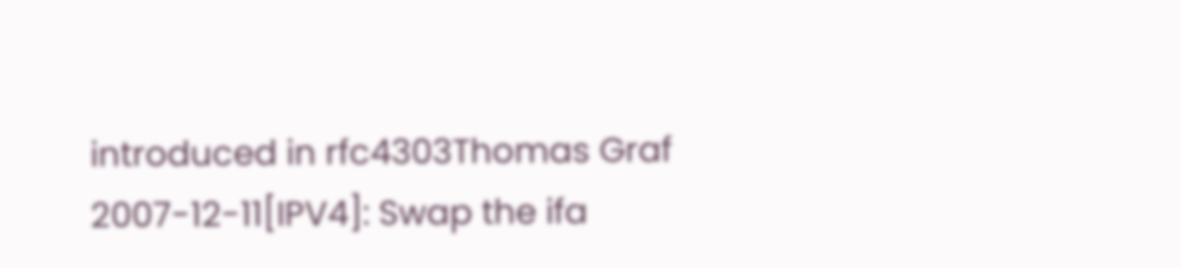introduced in rfc4303Thomas Graf
2007-12-11[IPV4]: Swap the ifa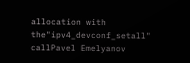allocation with the"ipv4_devconf_setall" callPavel Emelyanov